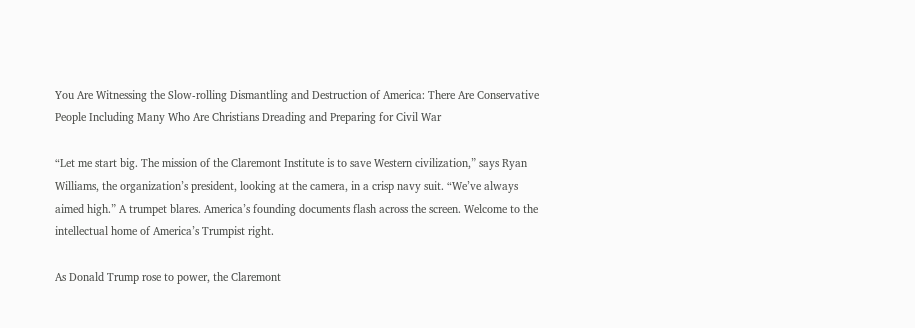You Are Witnessing the Slow-rolling Dismantling and Destruction of America: There Are Conservative People Including Many Who Are Christians Dreading and Preparing for Civil War

“Let me start big. The mission of the Claremont Institute is to save Western civilization,” says Ryan Williams, the organization’s president, looking at the camera, in a crisp navy suit. “We’ve always aimed high.” A trumpet blares. America’s founding documents flash across the screen. Welcome to the intellectual home of America’s Trumpist right.

As Donald Trump rose to power, the Claremont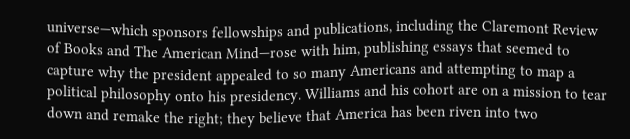universe—which sponsors fellowships and publications, including the Claremont Review of Books and The American Mind—rose with him, publishing essays that seemed to capture why the president appealed to so many Americans and attempting to map a political philosophy onto his presidency. Williams and his cohort are on a mission to tear down and remake the right; they believe that America has been riven into two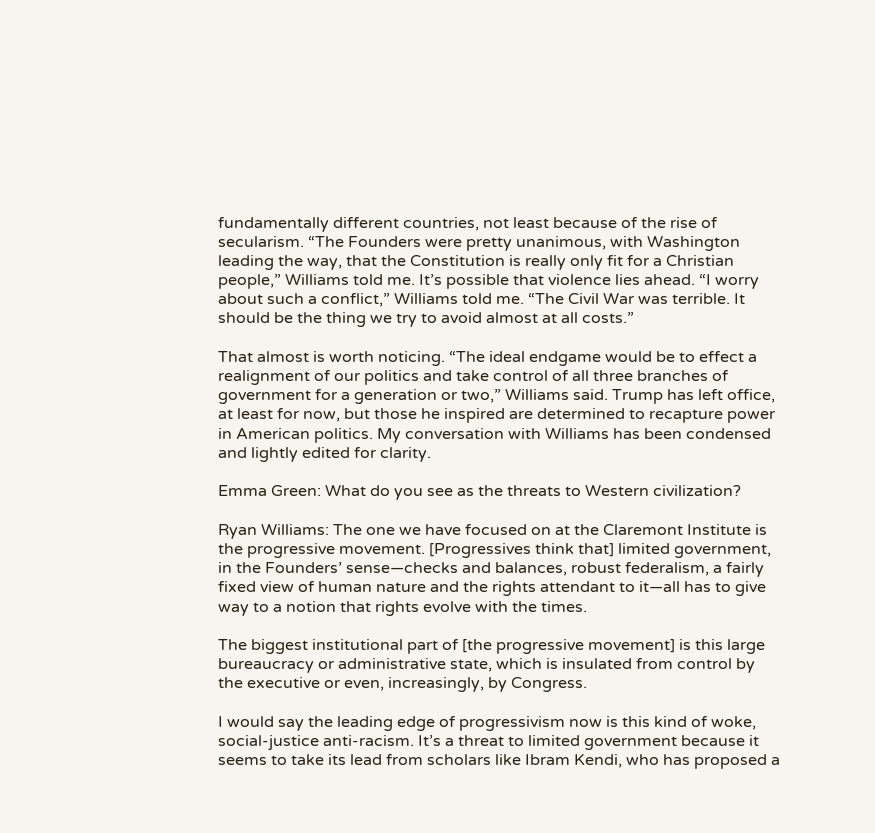fundamentally different countries, not least because of the rise of secularism. “The Founders were pretty unanimous, with Washington leading the way, that the Constitution is really only fit for a Christian people,” Williams told me. It’s possible that violence lies ahead. “I worry about such a conflict,” Williams told me. “The Civil War was terrible. It should be the thing we try to avoid almost at all costs.”

That almost is worth noticing. “The ideal endgame would be to effect a realignment of our politics and take control of all three branches of government for a generation or two,” Williams said. Trump has left office, at least for now, but those he inspired are determined to recapture power in American politics. My conversation with Williams has been condensed and lightly edited for clarity.

Emma Green: What do you see as the threats to Western civilization?

Ryan Williams: The one we have focused on at the Claremont Institute is the progressive movement. [Progressives think that] limited government, in the Founders’ sense—checks and balances, robust federalism, a fairly fixed view of human nature and the rights attendant to it—all has to give way to a notion that rights evolve with the times.

The biggest institutional part of [the progressive movement] is this large bureaucracy or administrative state, which is insulated from control by the executive or even, increasingly, by Congress.

I would say the leading edge of progressivism now is this kind of woke, social-justice anti-racism. It’s a threat to limited government because it seems to take its lead from scholars like Ibram Kendi, who has proposed a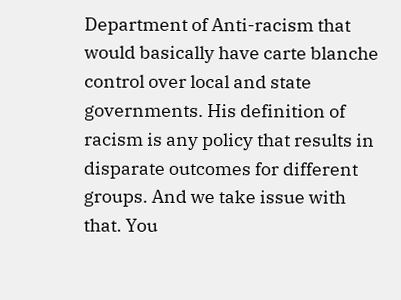Department of Anti-racism that would basically have carte blanche control over local and state governments. His definition of racism is any policy that results in disparate outcomes for different groups. And we take issue with that. You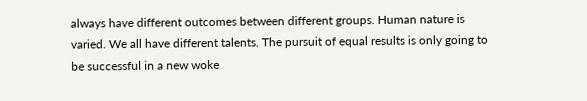always have different outcomes between different groups. Human nature is varied. We all have different talents. The pursuit of equal results is only going to be successful in a new woke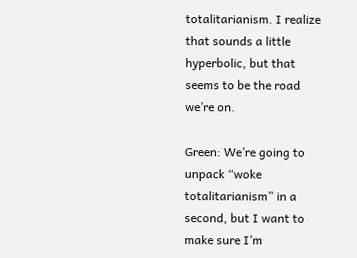totalitarianism. I realize that sounds a little hyperbolic, but that seems to be the road we’re on.

Green: We’re going to unpack “woke totalitarianism” in a second, but I want to make sure I’m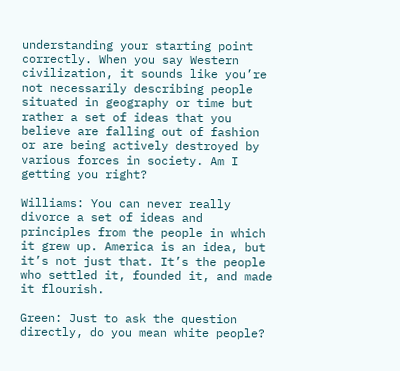understanding your starting point correctly. When you say Western civilization, it sounds like you’re not necessarily describing people situated in geography or time but rather a set of ideas that you believe are falling out of fashion or are being actively destroyed by various forces in society. Am I getting you right?

Williams: You can never really divorce a set of ideas and principles from the people in which it grew up. America is an idea, but it’s not just that. It’s the people who settled it, founded it, and made it flourish.

Green: Just to ask the question directly, do you mean white people?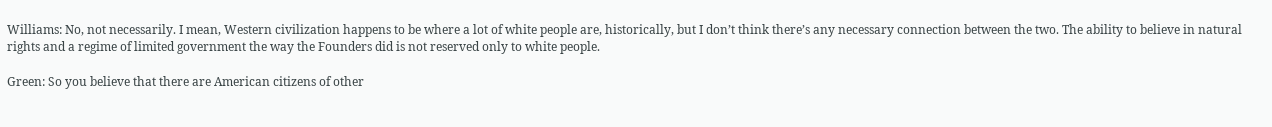Williams: No, not necessarily. I mean, Western civilization happens to be where a lot of white people are, historically, but I don’t think there’s any necessary connection between the two. The ability to believe in natural rights and a regime of limited government the way the Founders did is not reserved only to white people.

Green: So you believe that there are American citizens of other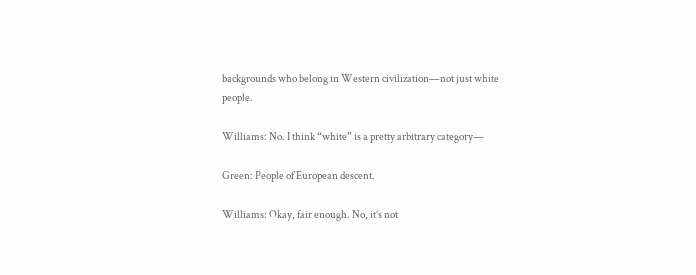backgrounds who belong in Western civilization—not just white people.

Williams: No. I think “white” is a pretty arbitrary category—

Green: People of European descent.

Williams: Okay, fair enough. No, it’s not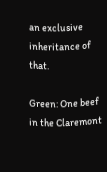an exclusive inheritance of that.

Green: One beef in the Claremont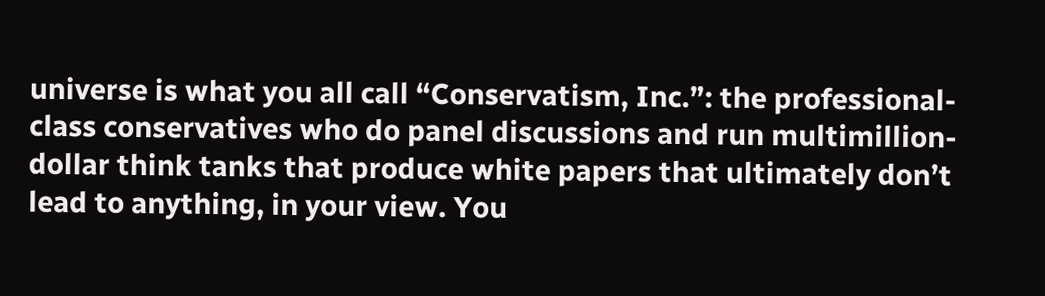universe is what you all call “Conservatism, Inc.”: the professional-class conservatives who do panel discussions and run multimillion-dollar think tanks that produce white papers that ultimately don’t lead to anything, in your view. You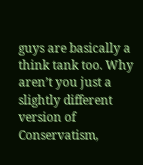guys are basically a think tank too. Why aren’t you just a slightly different version of Conservatism,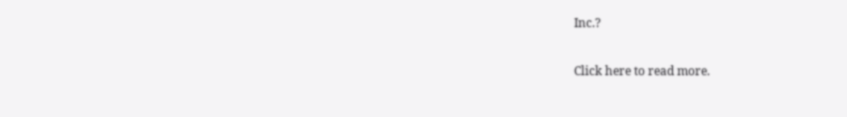Inc.?

Click here to read more.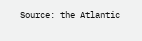Source: the Atlantic